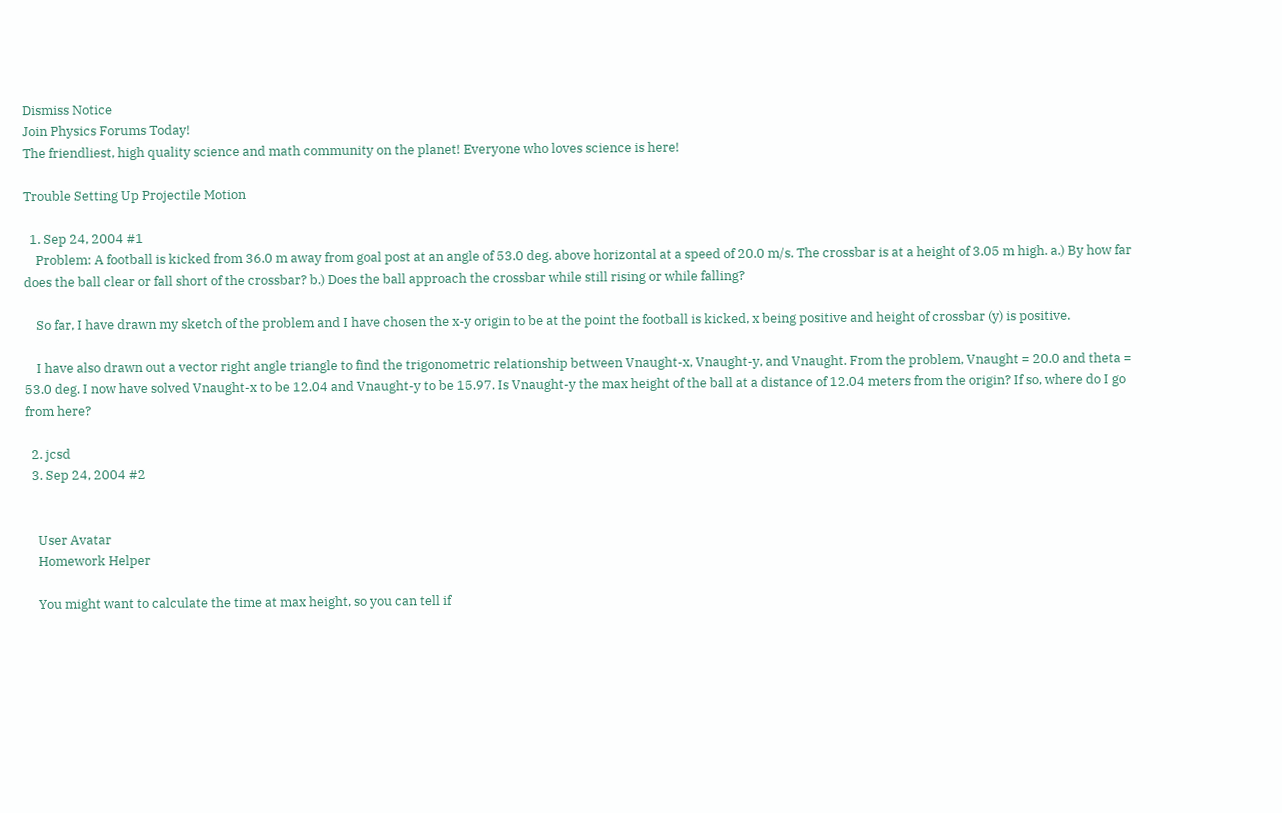Dismiss Notice
Join Physics Forums Today!
The friendliest, high quality science and math community on the planet! Everyone who loves science is here!

Trouble Setting Up Projectile Motion

  1. Sep 24, 2004 #1
    Problem: A football is kicked from 36.0 m away from goal post at an angle of 53.0 deg. above horizontal at a speed of 20.0 m/s. The crossbar is at a height of 3.05 m high. a.) By how far does the ball clear or fall short of the crossbar? b.) Does the ball approach the crossbar while still rising or while falling?

    So far, I have drawn my sketch of the problem and I have chosen the x-y origin to be at the point the football is kicked, x being positive and height of crossbar (y) is positive.

    I have also drawn out a vector right angle triangle to find the trigonometric relationship between Vnaught-x, Vnaught-y, and Vnaught. From the problem, Vnaught = 20.0 and theta = 53.0 deg. I now have solved Vnaught-x to be 12.04 and Vnaught-y to be 15.97. Is Vnaught-y the max height of the ball at a distance of 12.04 meters from the origin? If so, where do I go from here?

  2. jcsd
  3. Sep 24, 2004 #2


    User Avatar
    Homework Helper

    You might want to calculate the time at max height, so you can tell if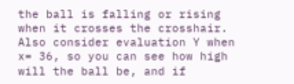the ball is falling or rising when it crosses the crosshair. Also consider evaluation Y when x= 36, so you can see how high will the ball be, and if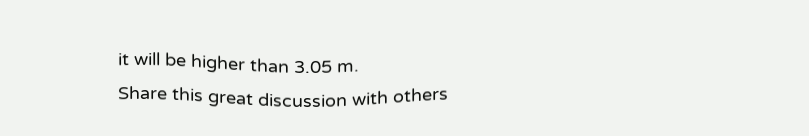it will be higher than 3.05 m.
Share this great discussion with others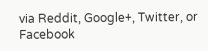via Reddit, Google+, Twitter, or Facebook